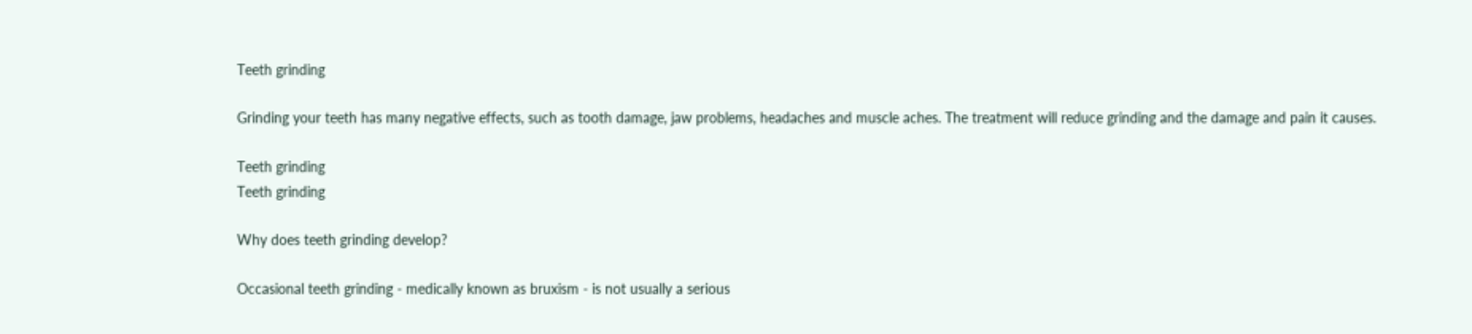Teeth grinding

Grinding your teeth has many negative effects, such as tooth damage, jaw problems, headaches and muscle aches. The treatment will reduce grinding and the damage and pain it causes.

Teeth grinding
Teeth grinding

Why does teeth grinding develop?

Occasional teeth grinding - medically known as bruxism - is not usually a serious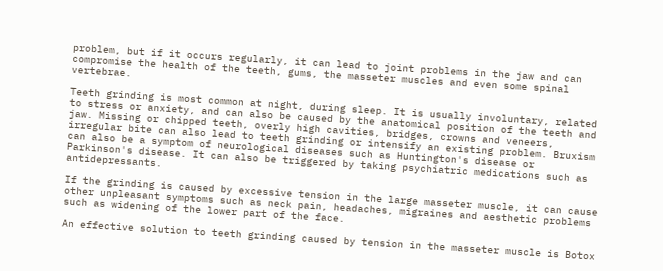problem, but if it occurs regularly, it can lead to joint problems in the jaw and can compromise the health of the teeth, gums, the masseter muscles and even some spinal vertebrae.

Teeth grinding is most common at night, during sleep. It is usually involuntary, related to stress or anxiety, and can also be caused by the anatomical position of the teeth and jaw. Missing or chipped teeth, overly high cavities, bridges, crowns and veneers, irregular bite can also lead to teeth grinding or intensify an existing problem. Bruxism can also be a symptom of neurological diseases such as Huntington's disease or Parkinson's disease. It can also be triggered by taking psychiatric medications such as antidepressants.

If the grinding is caused by excessive tension in the large masseter muscle, it can cause other unpleasant symptoms such as neck pain, headaches, migraines and aesthetic problems such as widening of the lower part of the face.

An effective solution to teeth grinding caused by tension in the masseter muscle is Botox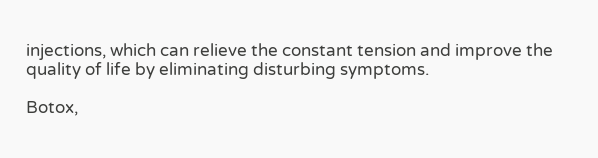injections, which can relieve the constant tension and improve the quality of life by eliminating disturbing symptoms.

Botox,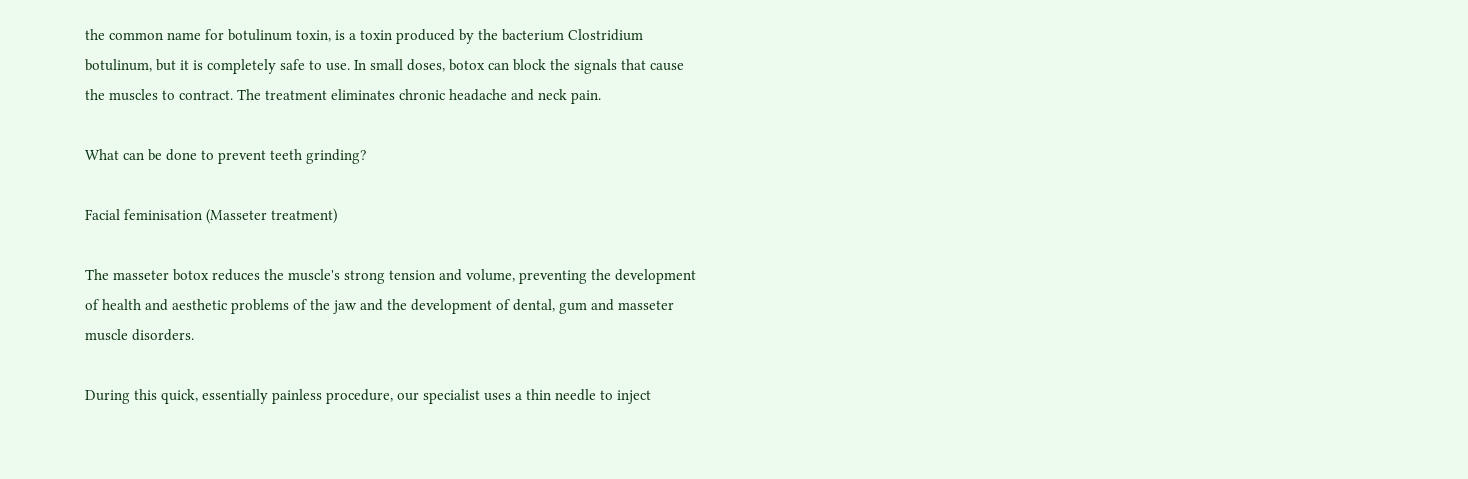the common name for botulinum toxin, is a toxin produced by the bacterium Clostridium botulinum, but it is completely safe to use. In small doses, botox can block the signals that cause the muscles to contract. The treatment eliminates chronic headache and neck pain.

What can be done to prevent teeth grinding?

Facial feminisation (Masseter treatment)

The masseter botox reduces the muscle's strong tension and volume, preventing the development of health and aesthetic problems of the jaw and the development of dental, gum and masseter muscle disorders.

During this quick, essentially painless procedure, our specialist uses a thin needle to inject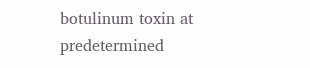botulinum toxin at predetermined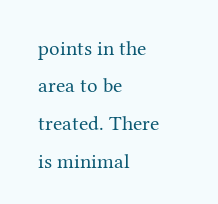points in the area to be treated. There is minimal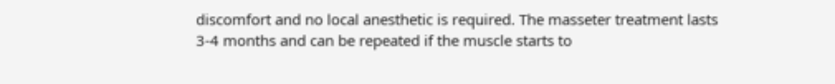discomfort and no local anesthetic is required. The masseter treatment lasts 3-4 months and can be repeated if the muscle starts to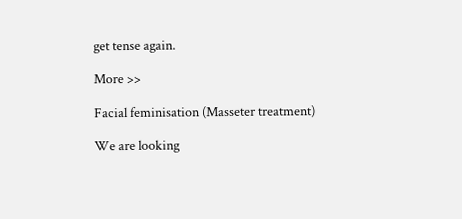get tense again.

More >>

Facial feminisation (Masseter treatment)

We are looking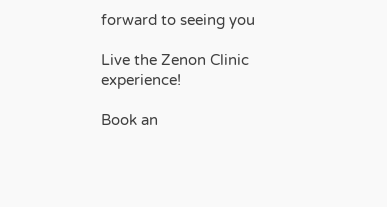forward to seeing you

Live the Zenon Clinic experience!

Book an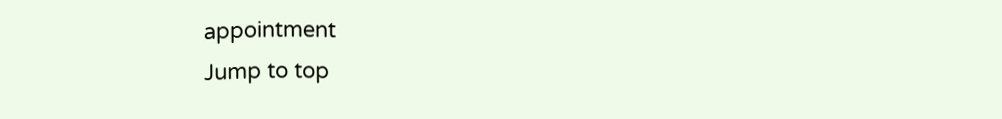appointment
Jump to top